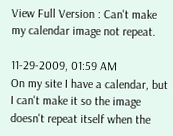View Full Version : Can't make my calendar image not repeat.

11-29-2009, 01:59 AM
On my site I have a calendar, but I can't make it so the image doesn't repeat itself when the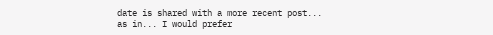date is shared with a more recent post... as in... I would prefer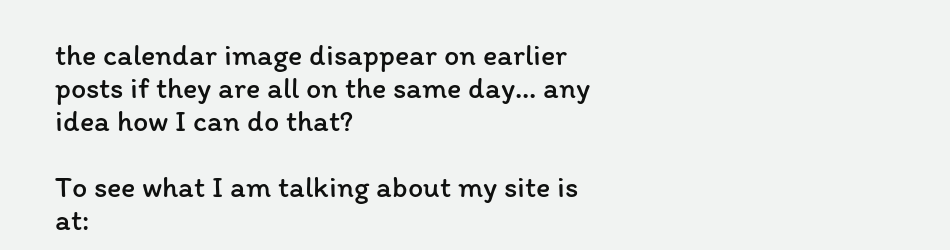the calendar image disappear on earlier posts if they are all on the same day... any idea how I can do that?

To see what I am talking about my site is at: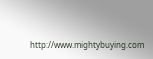http://www.mightybuying.com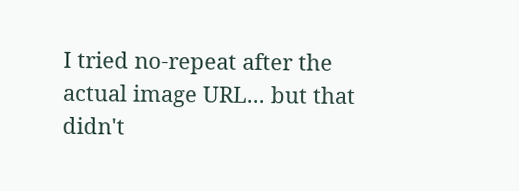I tried no-repeat after the actual image URL... but that didn't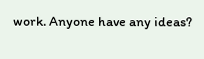work. Anyone have any ideas?